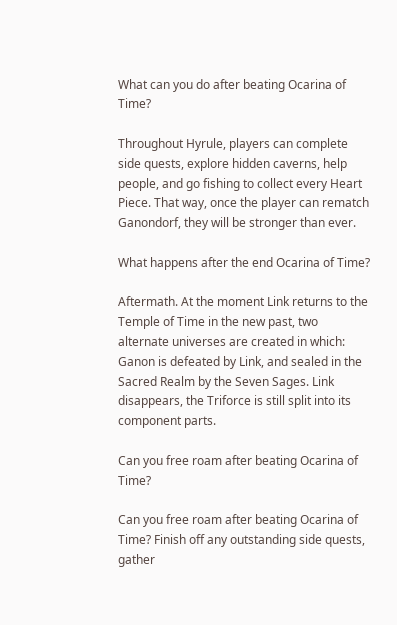What can you do after beating Ocarina of Time?

Throughout Hyrule, players can complete side quests, explore hidden caverns, help people, and go fishing to collect every Heart Piece. That way, once the player can rematch Ganondorf, they will be stronger than ever.

What happens after the end Ocarina of Time?

Aftermath. At the moment Link returns to the Temple of Time in the new past, two alternate universes are created in which: Ganon is defeated by Link, and sealed in the Sacred Realm by the Seven Sages. Link disappears, the Triforce is still split into its component parts.

Can you free roam after beating Ocarina of Time?

Can you free roam after beating Ocarina of Time? Finish off any outstanding side quests, gather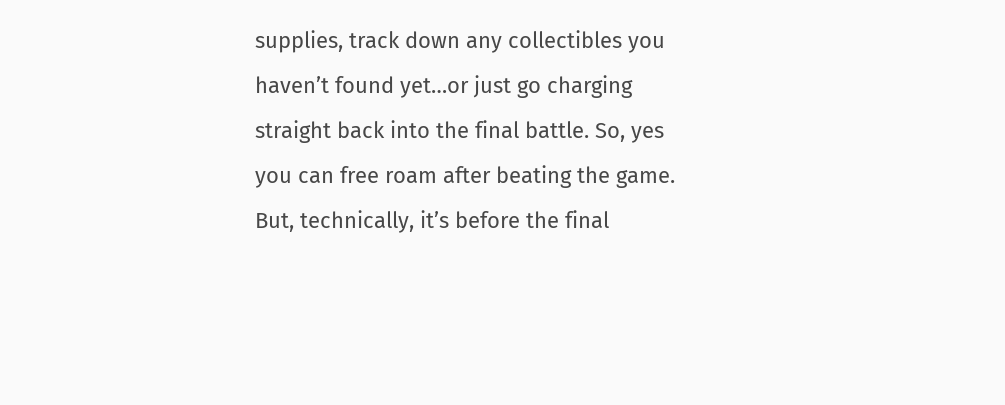supplies, track down any collectibles you haven’t found yet…or just go charging straight back into the final battle. So, yes you can free roam after beating the game. But, technically, it’s before the final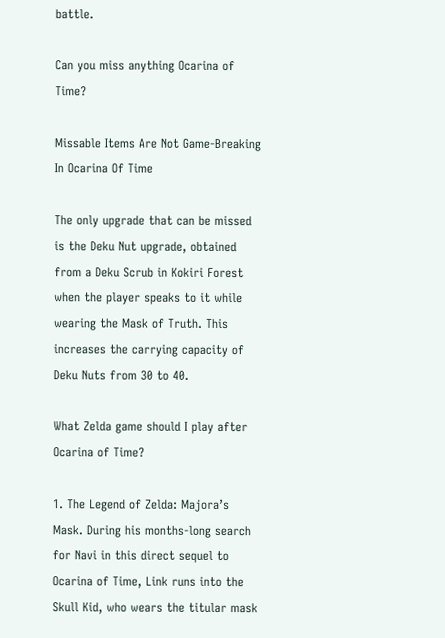battle.

Can you miss anything Ocarina of Time?

Missable Items Are Not Game-Breaking In Ocarina Of Time

The only upgrade that can be missed is the Deku Nut upgrade, obtained from a Deku Scrub in Kokiri Forest when the player speaks to it while wearing the Mask of Truth. This increases the carrying capacity of Deku Nuts from 30 to 40.

What Zelda game should I play after Ocarina of Time?

1. The Legend of Zelda: Majora’s Mask. During his months-long search for Navi in this direct sequel to Ocarina of Time, Link runs into the Skull Kid, who wears the titular mask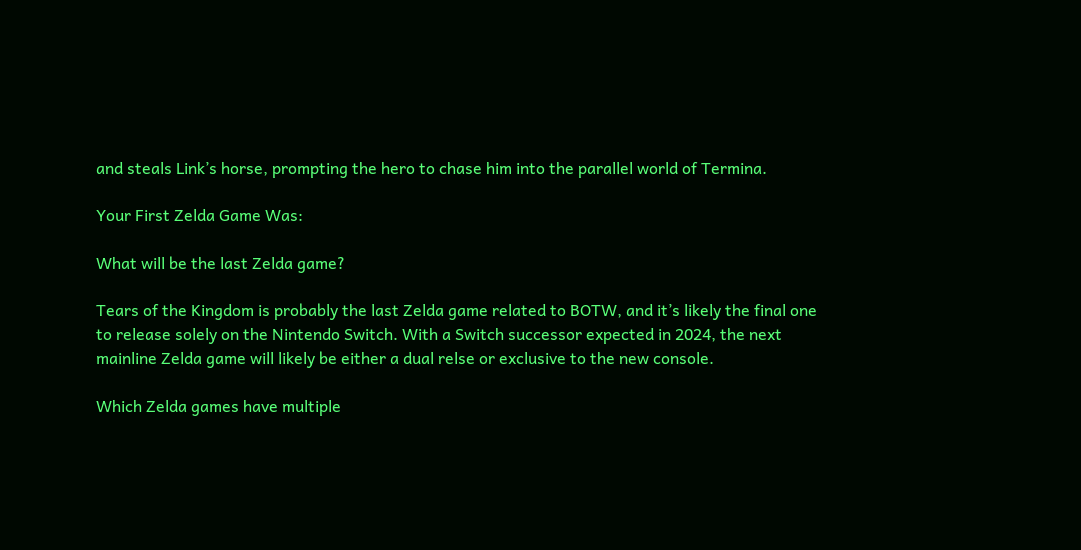and steals Link’s horse, prompting the hero to chase him into the parallel world of Termina.

Your First Zelda Game Was:

What will be the last Zelda game?

Tears of the Kingdom is probably the last Zelda game related to BOTW, and it’s likely the final one to release solely on the Nintendo Switch. With a Switch successor expected in 2024, the next mainline Zelda game will likely be either a dual relse or exclusive to the new console.

Which Zelda games have multiple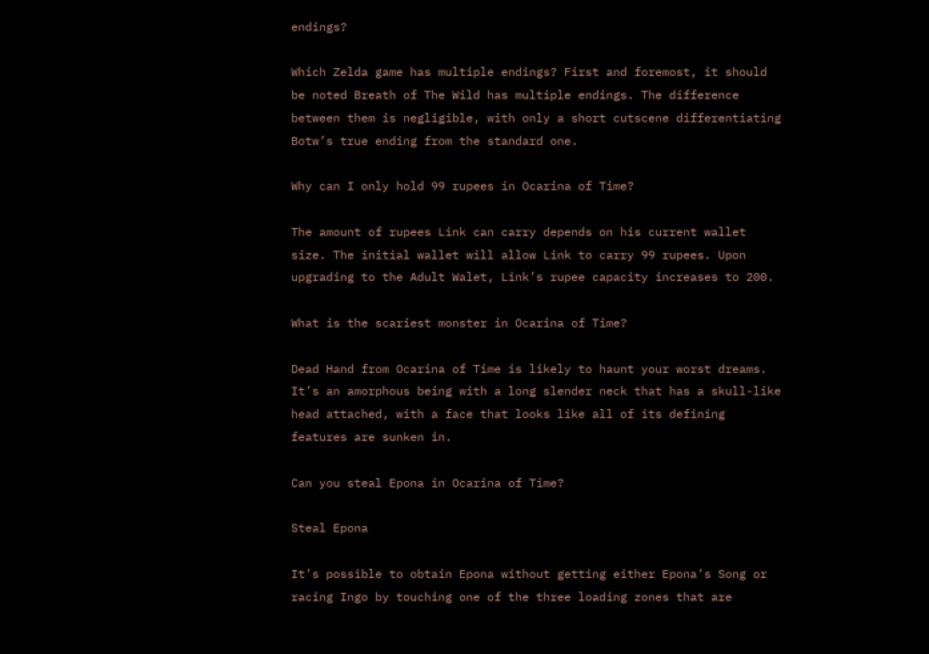endings?

Which Zelda game has multiple endings? First and foremost, it should be noted Breath of The Wild has multiple endings. The difference between them is negligible, with only a short cutscene differentiating Botw’s true ending from the standard one.

Why can I only hold 99 rupees in Ocarina of Time?

The amount of rupees Link can carry depends on his current wallet size. The initial wallet will allow Link to carry 99 rupees. Upon upgrading to the Adult Walet, Link’s rupee capacity increases to 200.

What is the scariest monster in Ocarina of Time?

Dead Hand from Ocarina of Time is likely to haunt your worst dreams. It’s an amorphous being with a long slender neck that has a skull-like head attached, with a face that looks like all of its defining features are sunken in.

Can you steal Epona in Ocarina of Time?

Steal Epona

It’s possible to obtain Epona without getting either Epona’s Song or racing Ingo by touching one of the three loading zones that are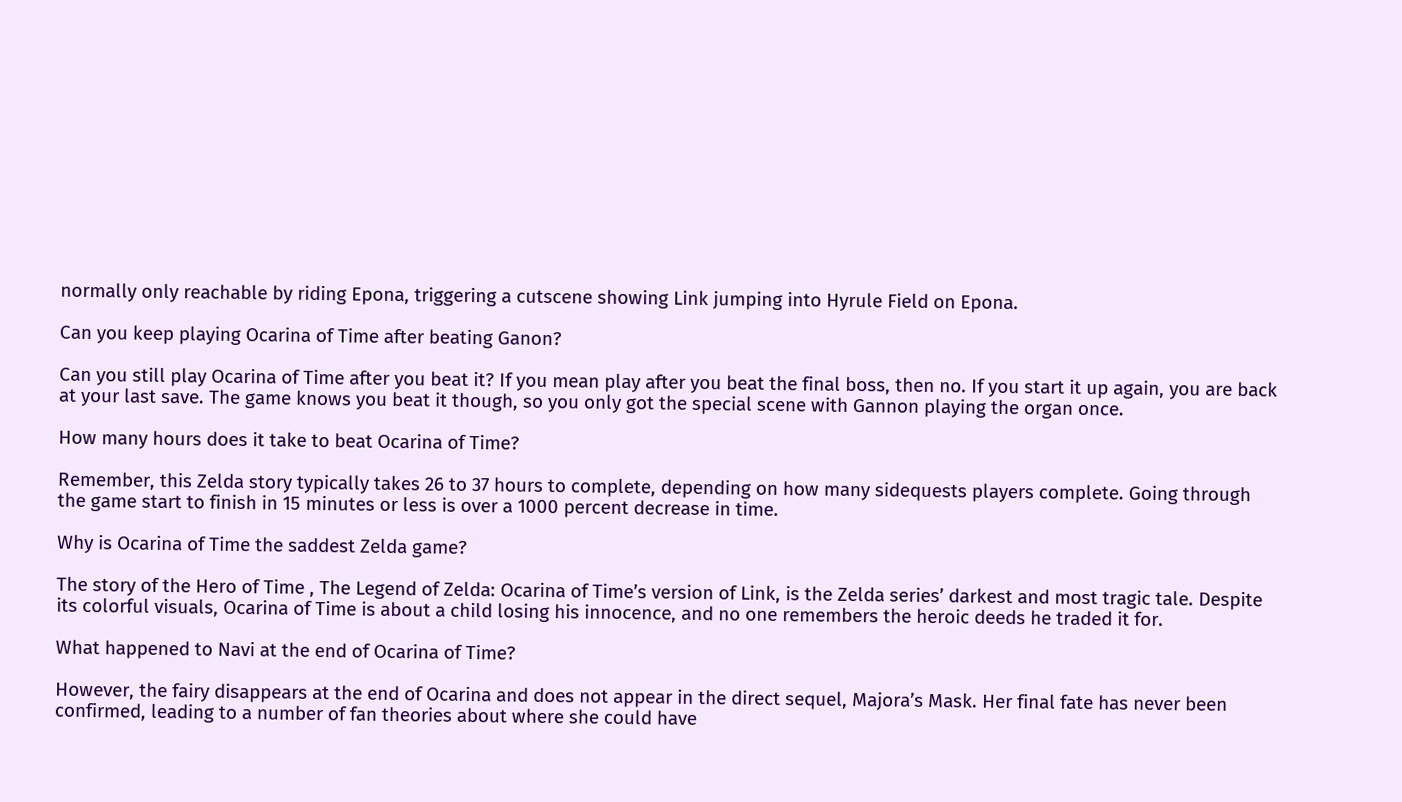normally only reachable by riding Epona, triggering a cutscene showing Link jumping into Hyrule Field on Epona.

Can you keep playing Ocarina of Time after beating Ganon?

Can you still play Ocarina of Time after you beat it? If you mean play after you beat the final boss, then no. If you start it up again, you are back at your last save. The game knows you beat it though, so you only got the special scene with Gannon playing the organ once.

How many hours does it take to beat Ocarina of Time?

Remember, this Zelda story typically takes 26 to 37 hours to complete, depending on how many sidequests players complete. Going through the game start to finish in 15 minutes or less is over a 1000 percent decrease in time.

Why is Ocarina of Time the saddest Zelda game?

The story of the Hero of Time , The Legend of Zelda: Ocarina of Time’s version of Link, is the Zelda series’ darkest and most tragic tale. Despite its colorful visuals, Ocarina of Time is about a child losing his innocence, and no one remembers the heroic deeds he traded it for.

What happened to Navi at the end of Ocarina of Time?

However, the fairy disappears at the end of Ocarina and does not appear in the direct sequel, Majora’s Mask. Her final fate has never been confirmed, leading to a number of fan theories about where she could have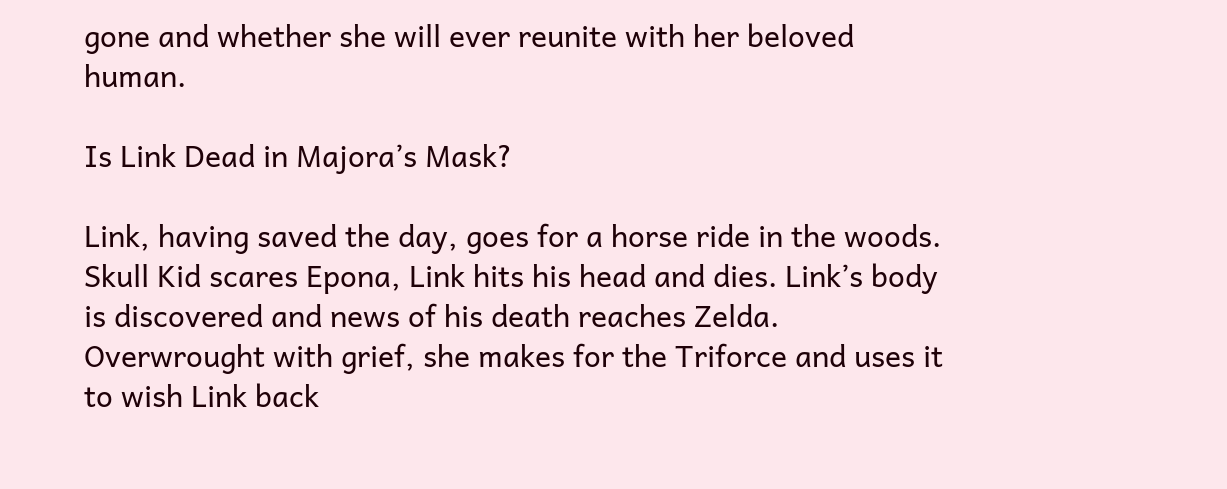gone and whether she will ever reunite with her beloved human.

Is Link Dead in Majora’s Mask?

Link, having saved the day, goes for a horse ride in the woods. Skull Kid scares Epona, Link hits his head and dies. Link’s body is discovered and news of his death reaches Zelda. Overwrought with grief, she makes for the Triforce and uses it to wish Link back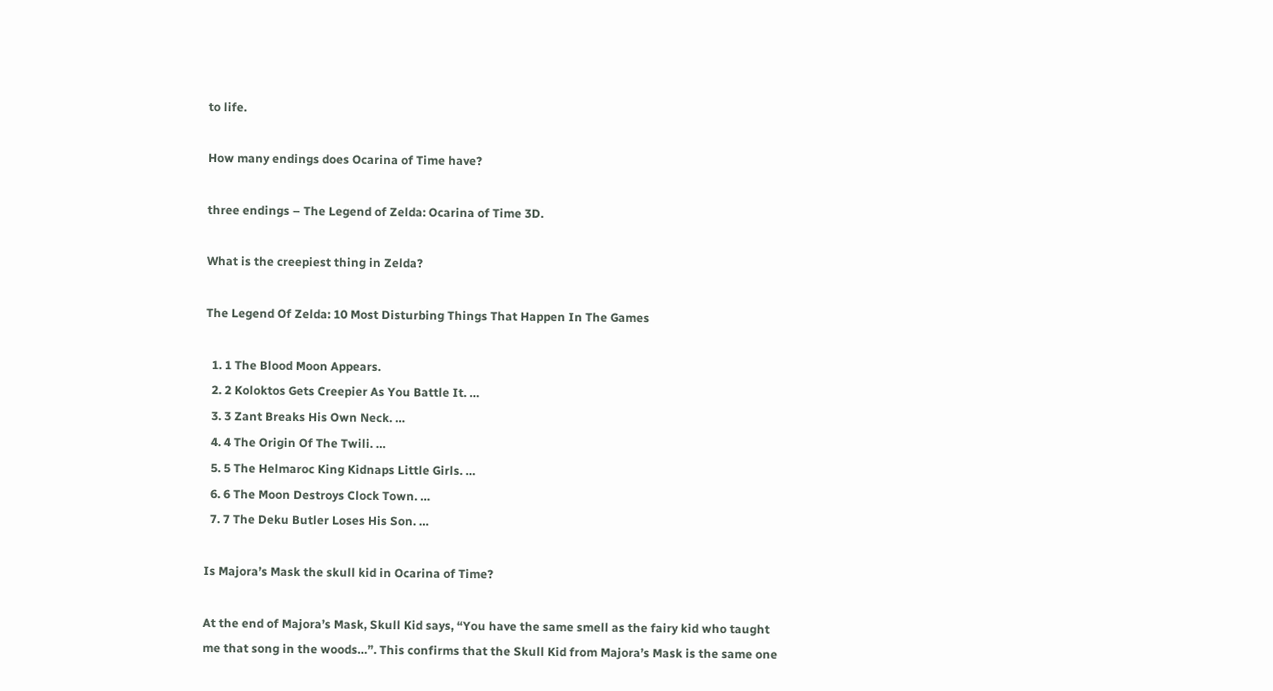to life.

How many endings does Ocarina of Time have?

three endings – The Legend of Zelda: Ocarina of Time 3D.

What is the creepiest thing in Zelda?

The Legend Of Zelda: 10 Most Disturbing Things That Happen In The Games

  1. 1 The Blood Moon Appears.
  2. 2 Koloktos Gets Creepier As You Battle It. …
  3. 3 Zant Breaks His Own Neck. …
  4. 4 The Origin Of The Twili. …
  5. 5 The Helmaroc King Kidnaps Little Girls. …
  6. 6 The Moon Destroys Clock Town. …
  7. 7 The Deku Butler Loses His Son. …

Is Majora’s Mask the skull kid in Ocarina of Time?

At the end of Majora’s Mask, Skull Kid says, “You have the same smell as the fairy kid who taught me that song in the woods…”. This confirms that the Skull Kid from Majora’s Mask is the same one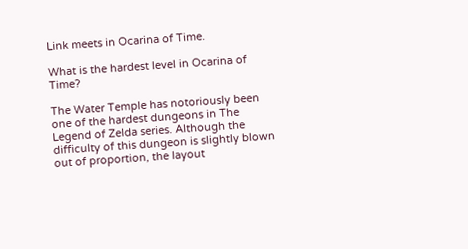Link meets in Ocarina of Time.

What is the hardest level in Ocarina of Time?

The Water Temple has notoriously been one of the hardest dungeons in The Legend of Zelda series. Although the difficulty of this dungeon is slightly blown out of proportion, the layout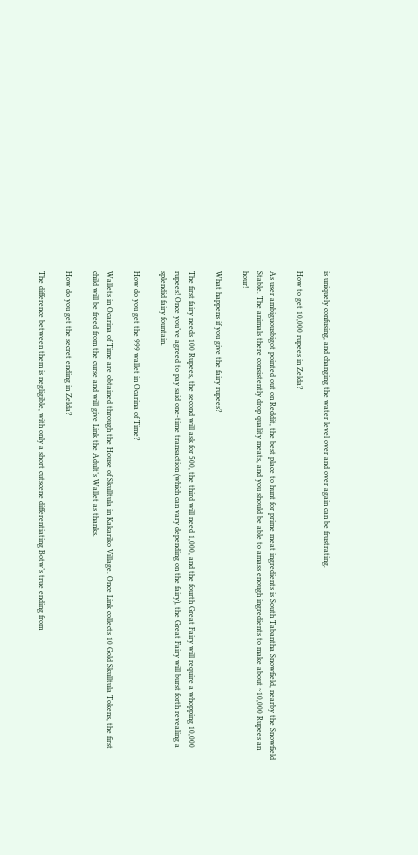is uniquely confusing, and changing the water level over and over again can be frustrating.

How to get 10,000 rupees in Zelda?

As user ambiguousbigot pointed out on Reddit, the best place to hunt for prime meat ingredients is South Tabantha Snowfield, nearby the Snowfield Stable. The animals there consistently drop quality meats, and you should be able to amass enough ingredients to make about ~10,000 Rupees an hour!

What happens if you give the fairy rupees?

The first fairy needs 100 Rupees, the second will ask for 500, the third will need 1,000, and the fourth Great Fairy will require a whopping 10,000 rupees! Once you’ve agreed to pay said one-time transaction (which can vary depending on the fairy), the Great Fairy will burst forth revealing a splendid fairy fountain.

How do you get the 999 wallet in Ocarina of Time?

Wallets in Ocarina of Time are obtained through the House of Skulltula in Kakariko Village. Once Link collects 10 Gold Skulltula Tokens, the first child will be freed from the curse and will give Link the Adult’s Wallet as thanks.

How do you get the secret ending in Zelda?

The difference between them is negligible, with only a short cutscene differentiating Botw’s true ending from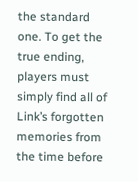the standard one. To get the true ending, players must simply find all of Link’s forgotten memories from the time before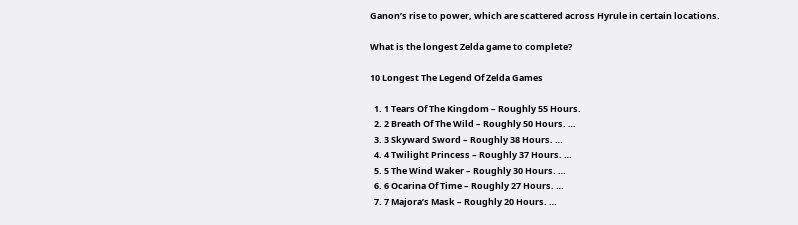Ganon’s rise to power, which are scattered across Hyrule in certain locations.

What is the longest Zelda game to complete?

10 Longest The Legend Of Zelda Games

  1. 1 Tears Of The Kingdom – Roughly 55 Hours.
  2. 2 Breath Of The Wild – Roughly 50 Hours. …
  3. 3 Skyward Sword – Roughly 38 Hours. …
  4. 4 Twilight Princess – Roughly 37 Hours. …
  5. 5 The Wind Waker – Roughly 30 Hours. …
  6. 6 Ocarina Of Time – Roughly 27 Hours. …
  7. 7 Majora’s Mask – Roughly 20 Hours. …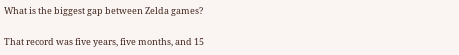What is the biggest gap between Zelda games?

That record was five years, five months, and 15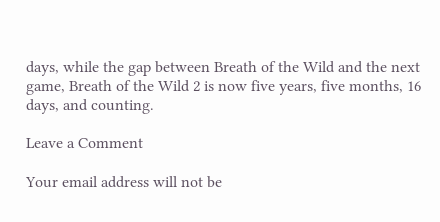days, while the gap between Breath of the Wild and the next game, Breath of the Wild 2 is now five years, five months, 16 days, and counting.

Leave a Comment

Your email address will not be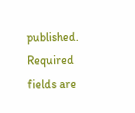published. Required fields are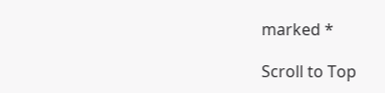marked *

Scroll to Top